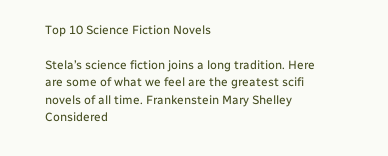Top 10 Science Fiction Novels

Stela’s science fiction joins a long tradition. Here are some of what we feel are the greatest scifi novels of all time. Frankenstein Mary Shelley Considered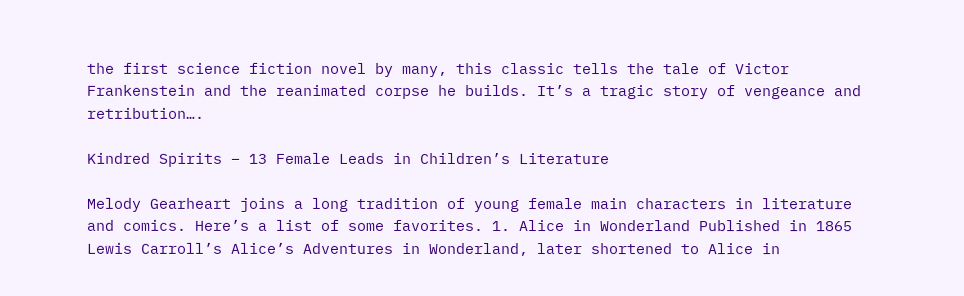the first science fiction novel by many, this classic tells the tale of Victor Frankenstein and the reanimated corpse he builds. It’s a tragic story of vengeance and retribution….

Kindred Spirits – 13 Female Leads in Children’s Literature

Melody Gearheart joins a long tradition of young female main characters in literature and comics. Here’s a list of some favorites. 1. Alice in Wonderland Published in 1865 Lewis Carroll’s Alice’s Adventures in Wonderland, later shortened to Alice in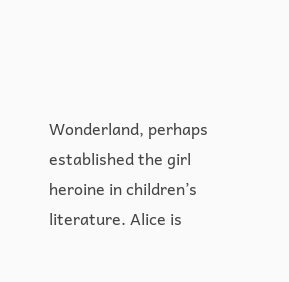Wonderland, perhaps established the girl heroine in children’s literature. Alice is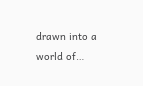drawn into a world of…